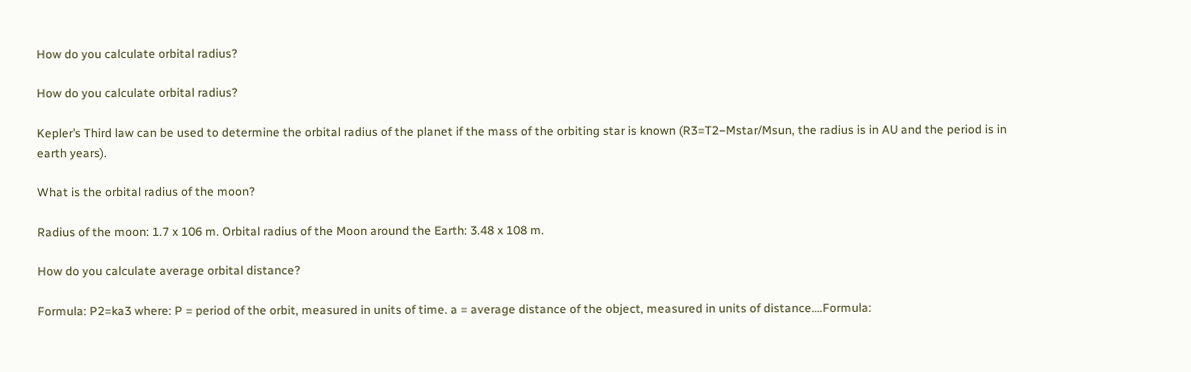How do you calculate orbital radius?

How do you calculate orbital radius?

Kepler’s Third law can be used to determine the orbital radius of the planet if the mass of the orbiting star is known (R3=T2−Mstar/Msun, the radius is in AU and the period is in earth years).

What is the orbital radius of the moon?

Radius of the moon: 1.7 x 106 m. Orbital radius of the Moon around the Earth: 3.48 x 108 m.

How do you calculate average orbital distance?

Formula: P2=ka3 where: P = period of the orbit, measured in units of time. a = average distance of the object, measured in units of distance….Formula: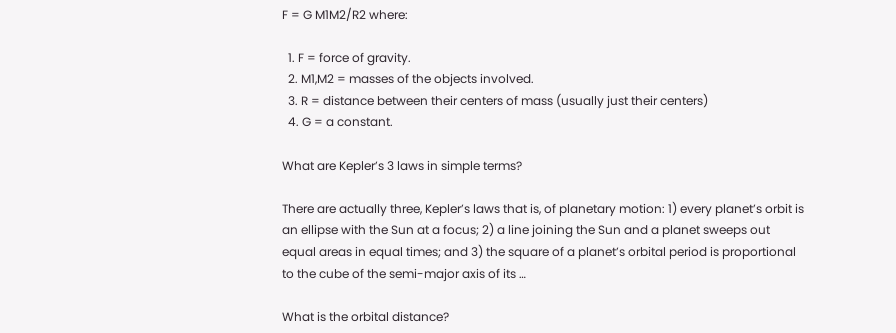F = G M1M2/R2 where:

  1. F = force of gravity.
  2. M1,M2 = masses of the objects involved.
  3. R = distance between their centers of mass (usually just their centers)
  4. G = a constant.

What are Kepler’s 3 laws in simple terms?

There are actually three, Kepler’s laws that is, of planetary motion: 1) every planet’s orbit is an ellipse with the Sun at a focus; 2) a line joining the Sun and a planet sweeps out equal areas in equal times; and 3) the square of a planet’s orbital period is proportional to the cube of the semi-major axis of its …

What is the orbital distance?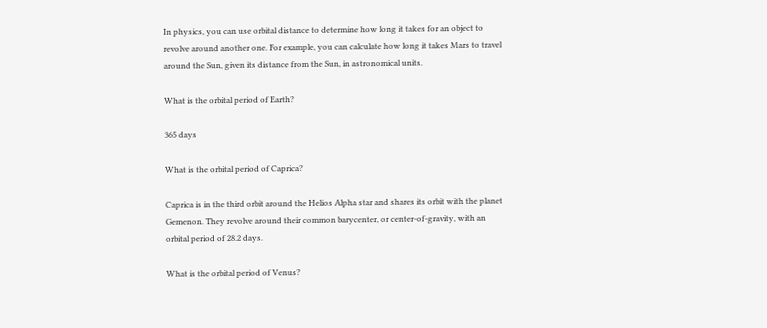In physics, you can use orbital distance to determine how long it takes for an object to revolve around another one. For example, you can calculate how long it takes Mars to travel around the Sun, given its distance from the Sun, in astronomical units.

What is the orbital period of Earth?

365 days

What is the orbital period of Caprica?

Caprica is in the third orbit around the Helios Alpha star and shares its orbit with the planet Gemenon. They revolve around their common barycenter, or center-of-gravity, with an orbital period of 28.2 days.

What is the orbital period of Venus?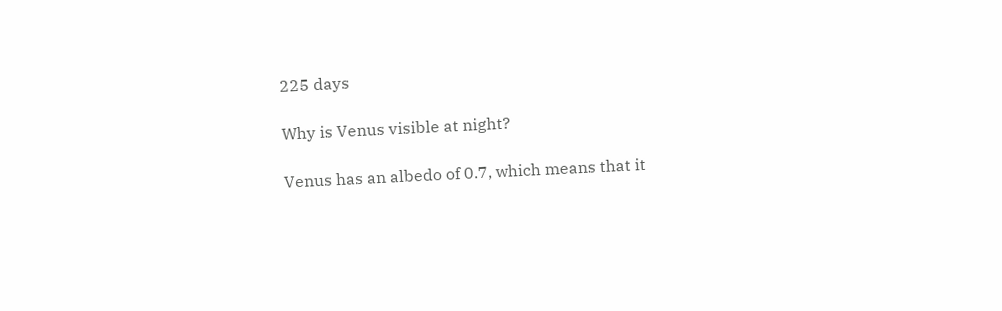225 days

Why is Venus visible at night?

Venus has an albedo of 0.7, which means that it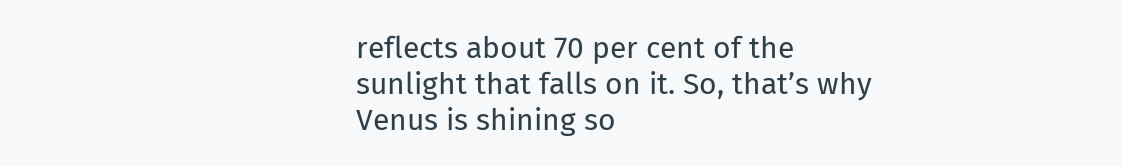reflects about 70 per cent of the sunlight that falls on it. So, that’s why Venus is shining so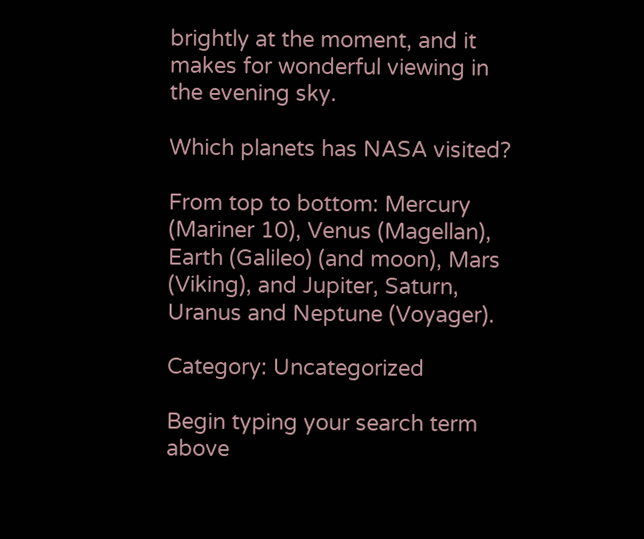brightly at the moment, and it makes for wonderful viewing in the evening sky.

Which planets has NASA visited?

From top to bottom: Mercury (Mariner 10), Venus (Magellan), Earth (Galileo) (and moon), Mars (Viking), and Jupiter, Saturn, Uranus and Neptune (Voyager).

Category: Uncategorized

Begin typing your search term above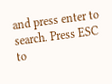and press enter to search. Press ESC to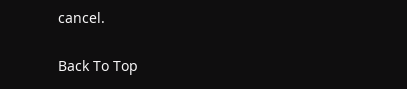cancel.

Back To Top